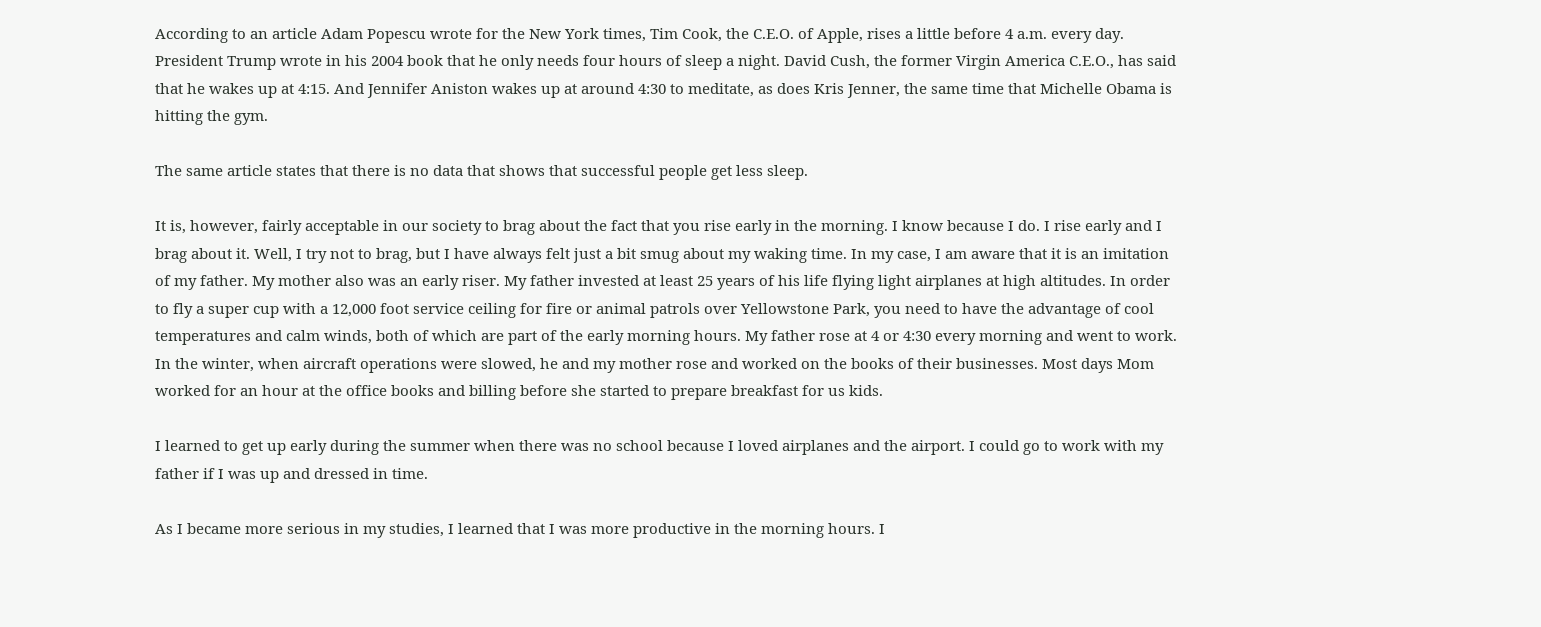According to an article Adam Popescu wrote for the New York times, Tim Cook, the C.E.O. of Apple, rises a little before 4 a.m. every day. President Trump wrote in his 2004 book that he only needs four hours of sleep a night. David Cush, the former Virgin America C.E.O., has said that he wakes up at 4:15. And Jennifer Aniston wakes up at around 4:30 to meditate, as does Kris Jenner, the same time that Michelle Obama is hitting the gym.

The same article states that there is no data that shows that successful people get less sleep.

It is, however, fairly acceptable in our society to brag about the fact that you rise early in the morning. I know because I do. I rise early and I brag about it. Well, I try not to brag, but I have always felt just a bit smug about my waking time. In my case, I am aware that it is an imitation of my father. My mother also was an early riser. My father invested at least 25 years of his life flying light airplanes at high altitudes. In order to fly a super cup with a 12,000 foot service ceiling for fire or animal patrols over Yellowstone Park, you need to have the advantage of cool temperatures and calm winds, both of which are part of the early morning hours. My father rose at 4 or 4:30 every morning and went to work. In the winter, when aircraft operations were slowed, he and my mother rose and worked on the books of their businesses. Most days Mom worked for an hour at the office books and billing before she started to prepare breakfast for us kids.

I learned to get up early during the summer when there was no school because I loved airplanes and the airport. I could go to work with my father if I was up and dressed in time.

As I became more serious in my studies, I learned that I was more productive in the morning hours. I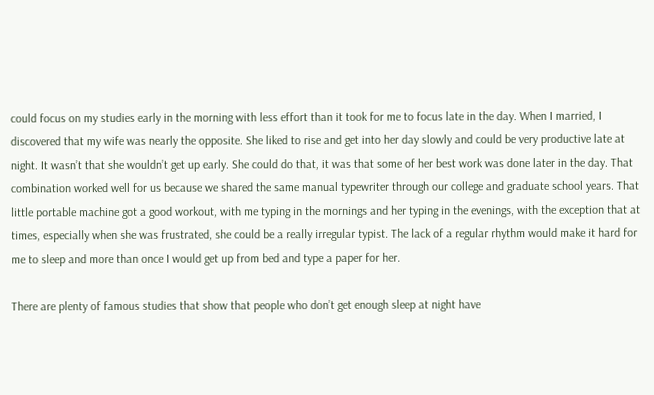could focus on my studies early in the morning with less effort than it took for me to focus late in the day. When I married, I discovered that my wife was nearly the opposite. She liked to rise and get into her day slowly and could be very productive late at night. It wasn’t that she wouldn’t get up early. She could do that, it was that some of her best work was done later in the day. That combination worked well for us because we shared the same manual typewriter through our college and graduate school years. That little portable machine got a good workout, with me typing in the mornings and her typing in the evenings, with the exception that at times, especially when she was frustrated, she could be a really irregular typist. The lack of a regular rhythm would make it hard for me to sleep and more than once I would get up from bed and type a paper for her.

There are plenty of famous studies that show that people who don’t get enough sleep at night have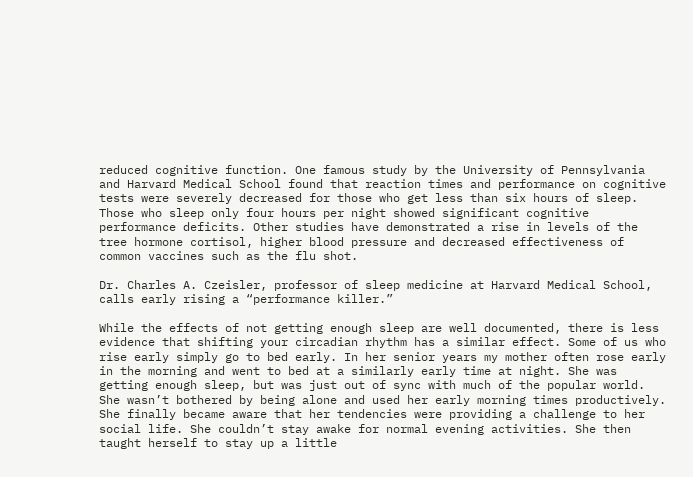reduced cognitive function. One famous study by the University of Pennsylvania and Harvard Medical School found that reaction times and performance on cognitive tests were severely decreased for those who get less than six hours of sleep. Those who sleep only four hours per night showed significant cognitive performance deficits. Other studies have demonstrated a rise in levels of the tree hormone cortisol, higher blood pressure and decreased effectiveness of common vaccines such as the flu shot.

Dr. Charles A. Czeisler, professor of sleep medicine at Harvard Medical School, calls early rising a “performance killer.”

While the effects of not getting enough sleep are well documented, there is less evidence that shifting your circadian rhythm has a similar effect. Some of us who rise early simply go to bed early. In her senior years my mother often rose early in the morning and went to bed at a similarly early time at night. She was getting enough sleep, but was just out of sync with much of the popular world. She wasn’t bothered by being alone and used her early morning times productively. She finally became aware that her tendencies were providing a challenge to her social life. She couldn’t stay awake for normal evening activities. She then taught herself to stay up a little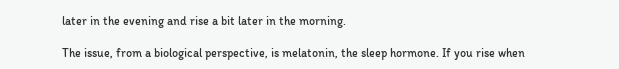later in the evening and rise a bit later in the morning.

The issue, from a biological perspective, is melatonin, the sleep hormone. If you rise when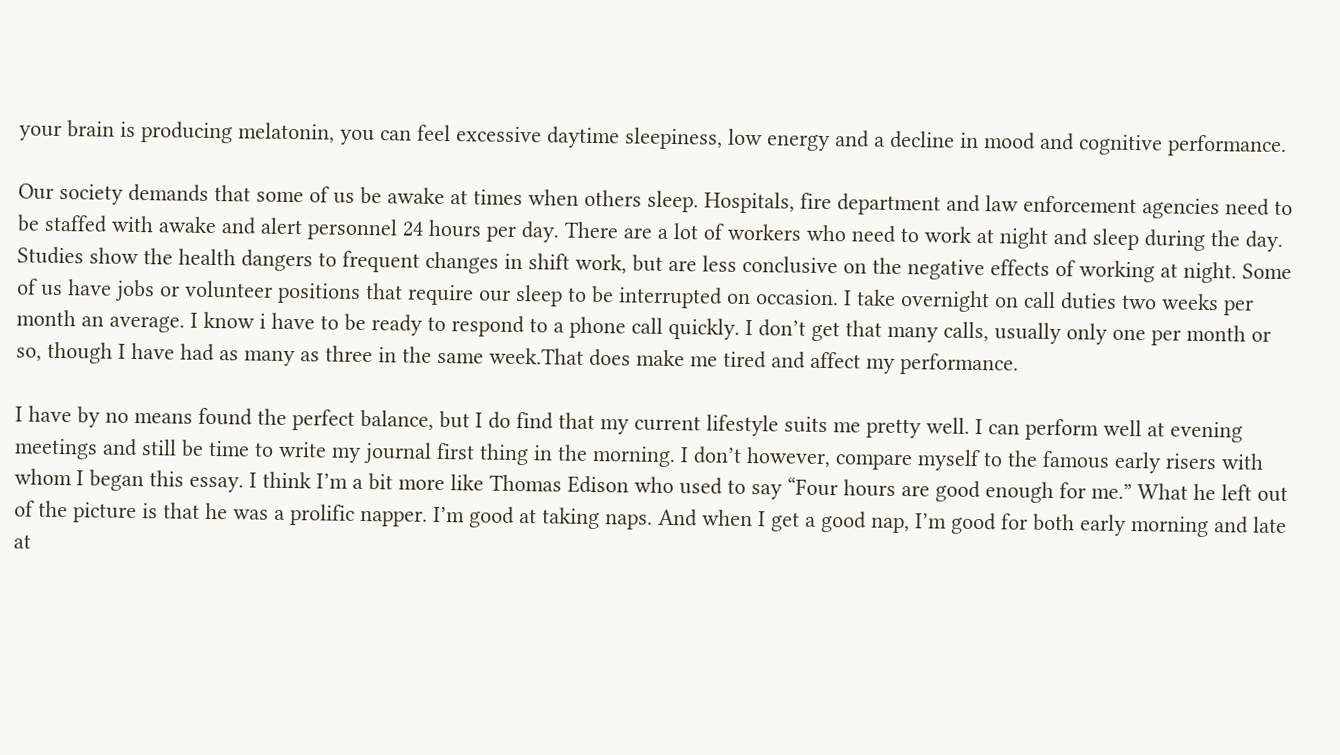your brain is producing melatonin, you can feel excessive daytime sleepiness, low energy and a decline in mood and cognitive performance.

Our society demands that some of us be awake at times when others sleep. Hospitals, fire department and law enforcement agencies need to be staffed with awake and alert personnel 24 hours per day. There are a lot of workers who need to work at night and sleep during the day. Studies show the health dangers to frequent changes in shift work, but are less conclusive on the negative effects of working at night. Some of us have jobs or volunteer positions that require our sleep to be interrupted on occasion. I take overnight on call duties two weeks per month an average. I know i have to be ready to respond to a phone call quickly. I don’t get that many calls, usually only one per month or so, though I have had as many as three in the same week.That does make me tired and affect my performance.

I have by no means found the perfect balance, but I do find that my current lifestyle suits me pretty well. I can perform well at evening meetings and still be time to write my journal first thing in the morning. I don’t however, compare myself to the famous early risers with whom I began this essay. I think I’m a bit more like Thomas Edison who used to say “Four hours are good enough for me.” What he left out of the picture is that he was a prolific napper. I’m good at taking naps. And when I get a good nap, I’m good for both early morning and late at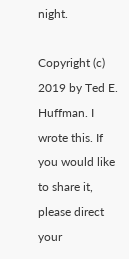night.

Copyright (c) 2019 by Ted E. Huffman. I wrote this. If you would like to share it, please direct your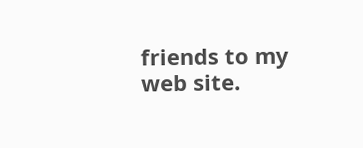friends to my web site.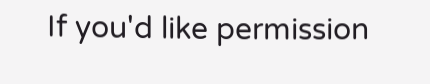If you'd like permission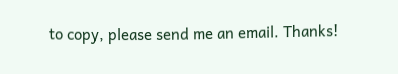to copy, please send me an email. Thanks!